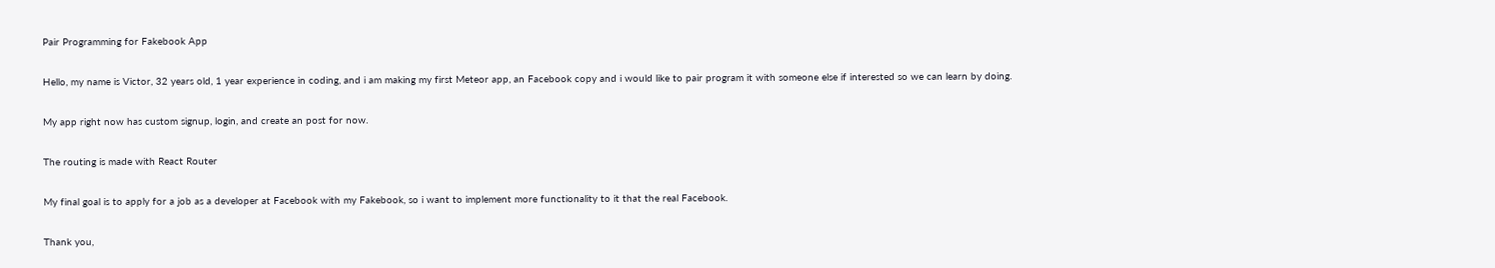Pair Programming for Fakebook App

Hello, my name is Victor, 32 years old, 1 year experience in coding, and i am making my first Meteor app, an Facebook copy and i would like to pair program it with someone else if interested so we can learn by doing.

My app right now has custom signup, login, and create an post for now.

The routing is made with React Router

My final goal is to apply for a job as a developer at Facebook with my Fakebook, so i want to implement more functionality to it that the real Facebook.

Thank you,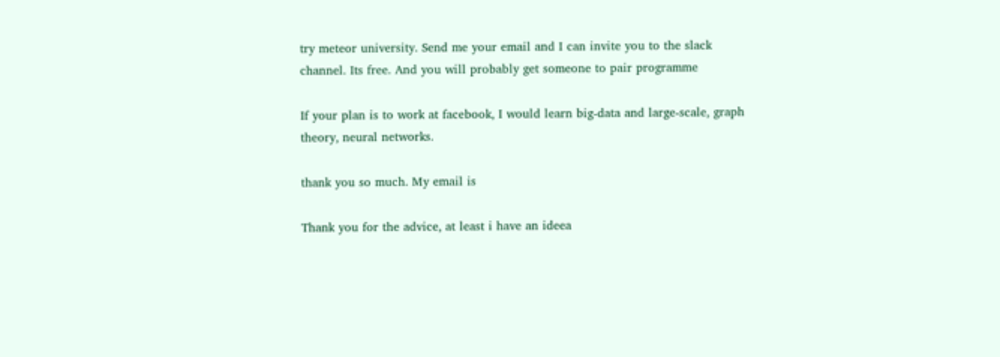try meteor university. Send me your email and I can invite you to the slack channel. Its free. And you will probably get someone to pair programme

If your plan is to work at facebook, I would learn big-data and large-scale, graph theory, neural networks.

thank you so much. My email is

Thank you for the advice, at least i have an ideea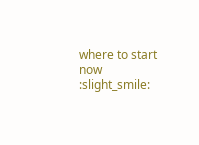where to start now :slight_smile: